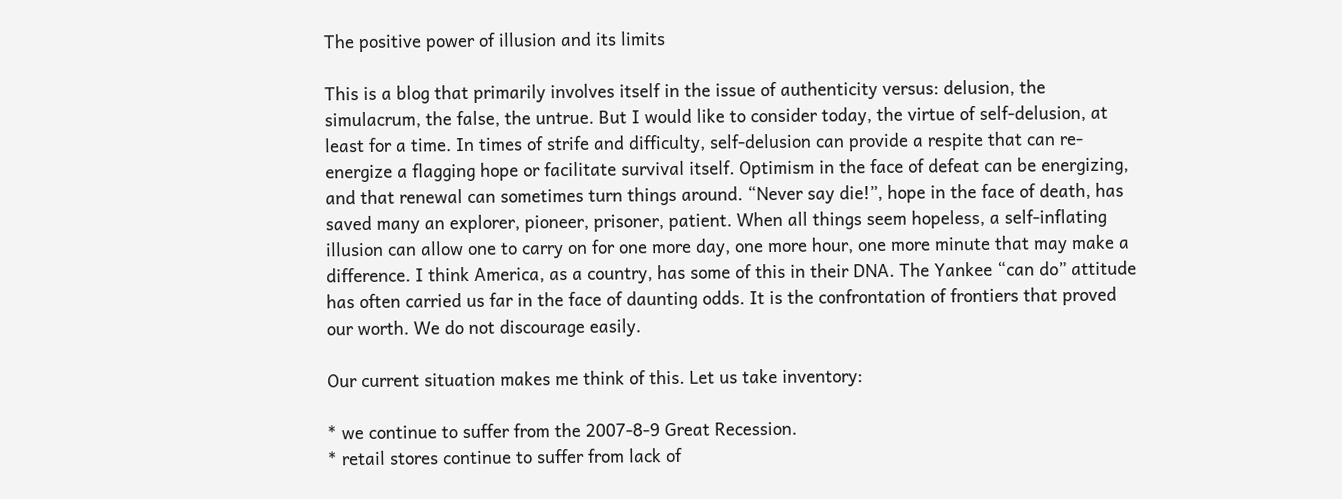The positive power of illusion and its limits

This is a blog that primarily involves itself in the issue of authenticity versus: delusion, the simulacrum, the false, the untrue. But I would like to consider today, the virtue of self-delusion, at least for a time. In times of strife and difficulty, self-delusion can provide a respite that can re-energize a flagging hope or facilitate survival itself. Optimism in the face of defeat can be energizing, and that renewal can sometimes turn things around. “Never say die!”, hope in the face of death, has saved many an explorer, pioneer, prisoner, patient. When all things seem hopeless, a self-inflating illusion can allow one to carry on for one more day, one more hour, one more minute that may make a difference. I think America, as a country, has some of this in their DNA. The Yankee “can do” attitude has often carried us far in the face of daunting odds. It is the confrontation of frontiers that proved our worth. We do not discourage easily.

Our current situation makes me think of this. Let us take inventory:

* we continue to suffer from the 2007-8-9 Great Recession.
* retail stores continue to suffer from lack of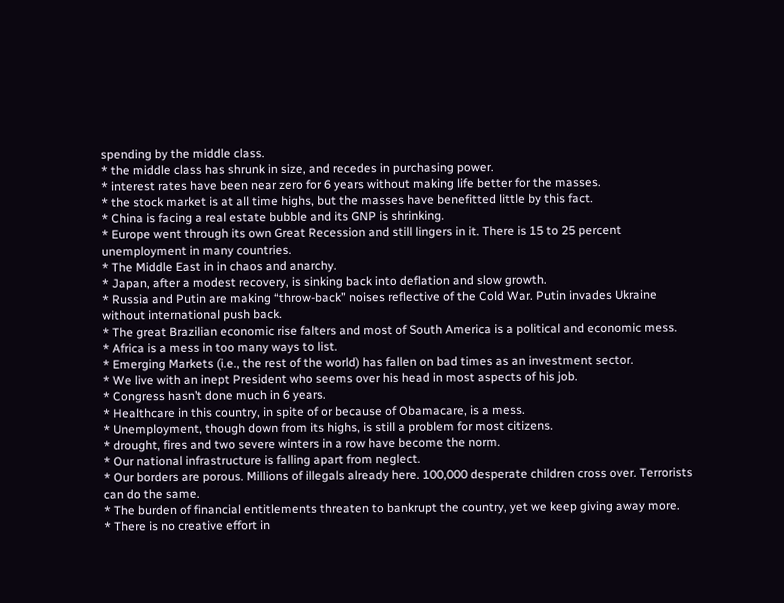spending by the middle class.
* the middle class has shrunk in size, and recedes in purchasing power.
* interest rates have been near zero for 6 years without making life better for the masses.
* the stock market is at all time highs, but the masses have benefitted little by this fact.
* China is facing a real estate bubble and its GNP is shrinking.
* Europe went through its own Great Recession and still lingers in it. There is 15 to 25 percent unemployment in many countries.
* The Middle East in in chaos and anarchy.
* Japan, after a modest recovery, is sinking back into deflation and slow growth.
* Russia and Putin are making “throw-back” noises reflective of the Cold War. Putin invades Ukraine without international push back.
* The great Brazilian economic rise falters and most of South America is a political and economic mess.
* Africa is a mess in too many ways to list.
* Emerging Markets (i.e., the rest of the world) has fallen on bad times as an investment sector.
* We live with an inept President who seems over his head in most aspects of his job.
* Congress hasn’t done much in 6 years.
* Healthcare in this country, in spite of or because of Obamacare, is a mess.
* Unemployment, though down from its highs, is still a problem for most citizens.
* drought, fires and two severe winters in a row have become the norm.
* Our national infrastructure is falling apart from neglect.
* Our borders are porous. Millions of illegals already here. 100,000 desperate children cross over. Terrorists can do the same.
* The burden of financial entitlements threaten to bankrupt the country, yet we keep giving away more.
* There is no creative effort in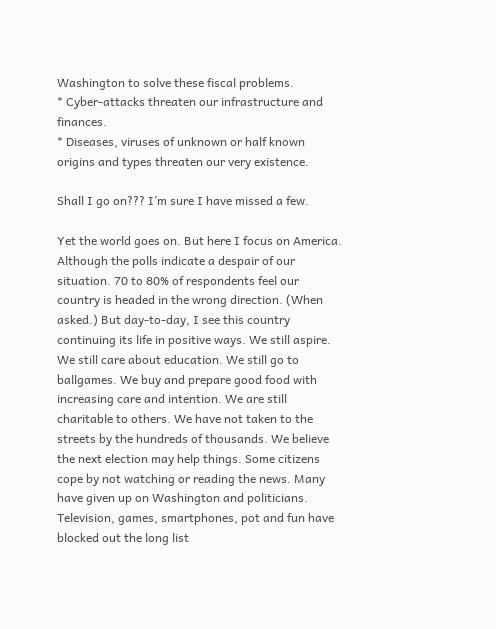Washington to solve these fiscal problems.
* Cyber-attacks threaten our infrastructure and finances.
* Diseases, viruses of unknown or half known origins and types threaten our very existence.

Shall I go on??? I’m sure I have missed a few.

Yet the world goes on. But here I focus on America. Although the polls indicate a despair of our situation. 70 to 80% of respondents feel our country is headed in the wrong direction. (When asked.) But day-to-day, I see this country continuing its life in positive ways. We still aspire. We still care about education. We still go to ballgames. We buy and prepare good food with increasing care and intention. We are still charitable to others. We have not taken to the streets by the hundreds of thousands. We believe the next election may help things. Some citizens cope by not watching or reading the news. Many have given up on Washington and politicians. Television, games, smartphones, pot and fun have blocked out the long list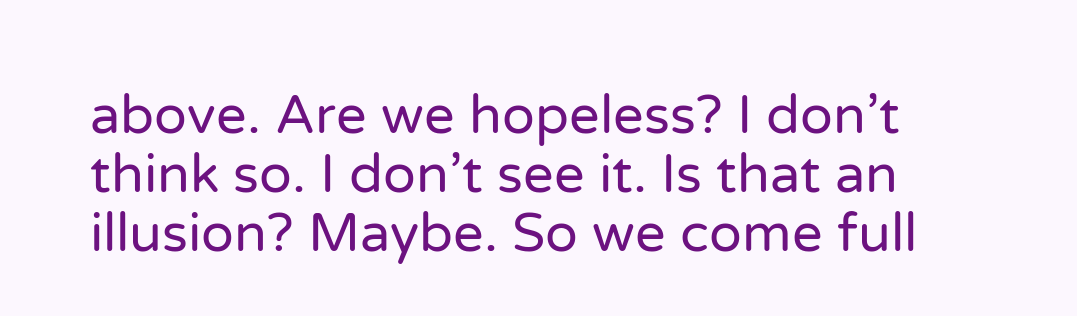above. Are we hopeless? I don’t think so. I don’t see it. Is that an illusion? Maybe. So we come full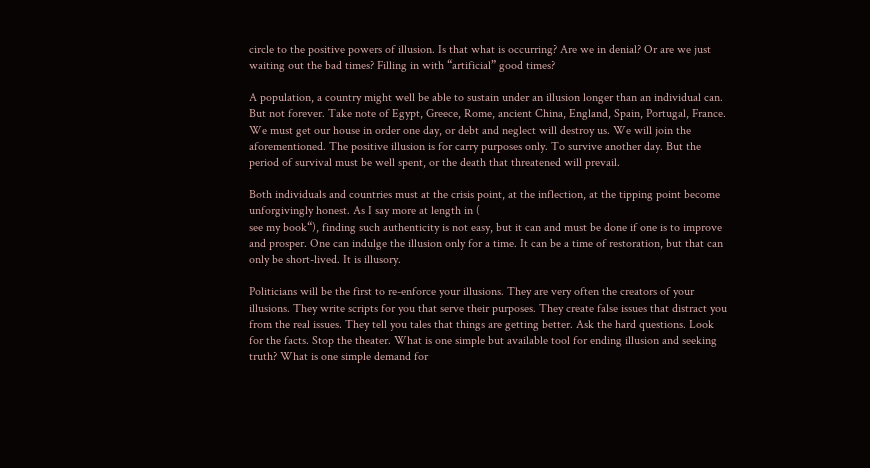circle to the positive powers of illusion. Is that what is occurring? Are we in denial? Or are we just waiting out the bad times? Filling in with “artificial” good times?

A population, a country might well be able to sustain under an illusion longer than an individual can. But not forever. Take note of Egypt, Greece, Rome, ancient China, England, Spain, Portugal, France. We must get our house in order one day, or debt and neglect will destroy us. We will join the aforementioned. The positive illusion is for carry purposes only. To survive another day. But the period of survival must be well spent, or the death that threatened will prevail.

Both individuals and countries must at the crisis point, at the inflection, at the tipping point become unforgivingly honest. As I say more at length in (
see my book“), finding such authenticity is not easy, but it can and must be done if one is to improve and prosper. One can indulge the illusion only for a time. It can be a time of restoration, but that can only be short-lived. It is illusory.

Politicians will be the first to re-enforce your illusions. They are very often the creators of your illusions. They write scripts for you that serve their purposes. They create false issues that distract you from the real issues. They tell you tales that things are getting better. Ask the hard questions. Look for the facts. Stop the theater. What is one simple but available tool for ending illusion and seeking truth? What is one simple demand for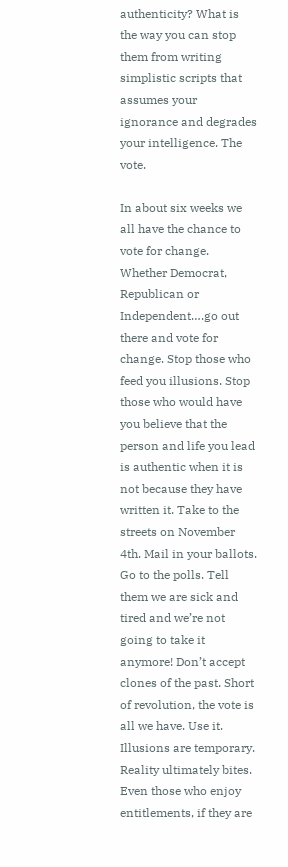authenticity? What is the way you can stop them from writing simplistic scripts that assumes your ignorance and degrades your intelligence. The vote.

In about six weeks we all have the chance to vote for change. Whether Democrat, Republican or Independent….go out there and vote for change. Stop those who feed you illusions. Stop those who would have you believe that the person and life you lead is authentic when it is not because they have written it. Take to the streets on November 4th. Mail in your ballots. Go to the polls. Tell them we are sick and tired and we’re not going to take it anymore! Don’t accept clones of the past. Short of revolution, the vote is all we have. Use it. Illusions are temporary. Reality ultimately bites. Even those who enjoy entitlements, if they are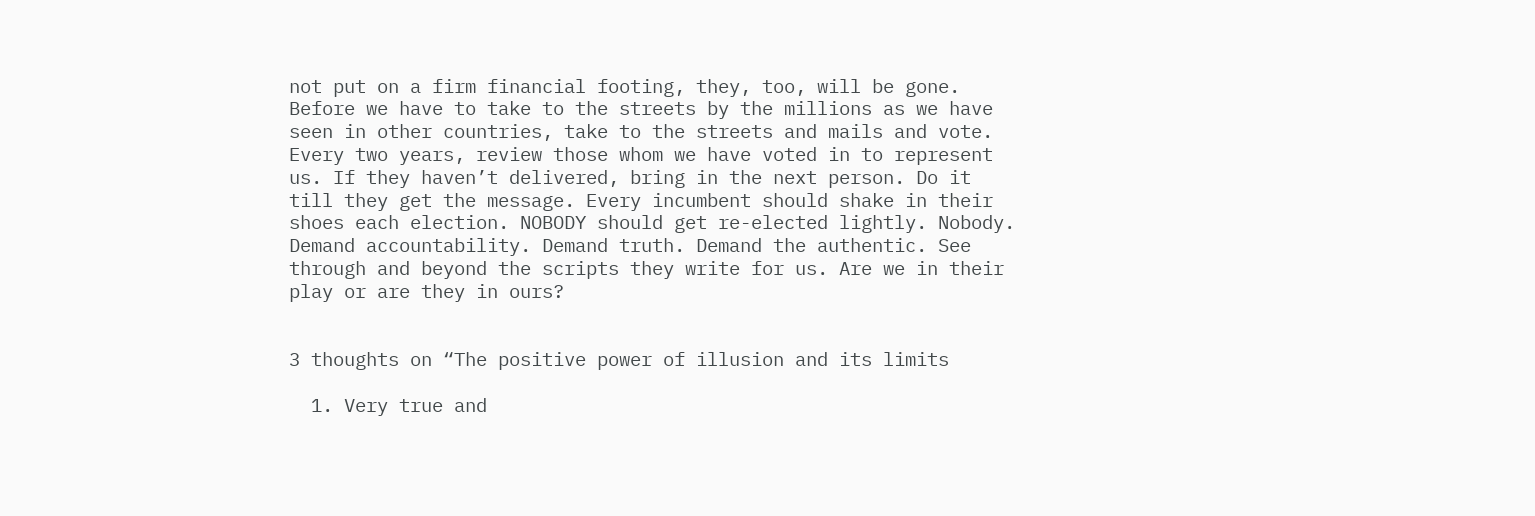not put on a firm financial footing, they, too, will be gone. Before we have to take to the streets by the millions as we have seen in other countries, take to the streets and mails and vote. Every two years, review those whom we have voted in to represent us. If they haven’t delivered, bring in the next person. Do it till they get the message. Every incumbent should shake in their shoes each election. NOBODY should get re-elected lightly. Nobody. Demand accountability. Demand truth. Demand the authentic. See through and beyond the scripts they write for us. Are we in their play or are they in ours?


3 thoughts on “The positive power of illusion and its limits

  1. Very true and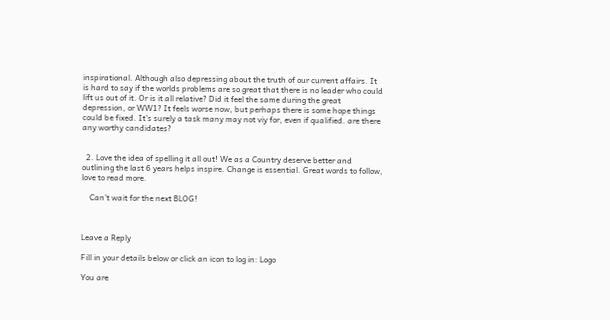inspirational. Although also depressing about the truth of our current affairs. It is hard to say if the worlds problems are so great that there is no leader who could lift us out of it. Or is it all relative? Did it feel the same during the great depression, or WW1? It feels worse now, but perhaps there is some hope things could be fixed. It’s surely a task many may not viy for, even if qualified. are there any worthy candidates?


  2. Love the idea of spelling it all out! We as a Country deserve better and outlining the last 6 years helps inspire. Change is essential. Great words to follow, love to read more.

    Can’t wait for the next BLOG!



Leave a Reply

Fill in your details below or click an icon to log in: Logo

You are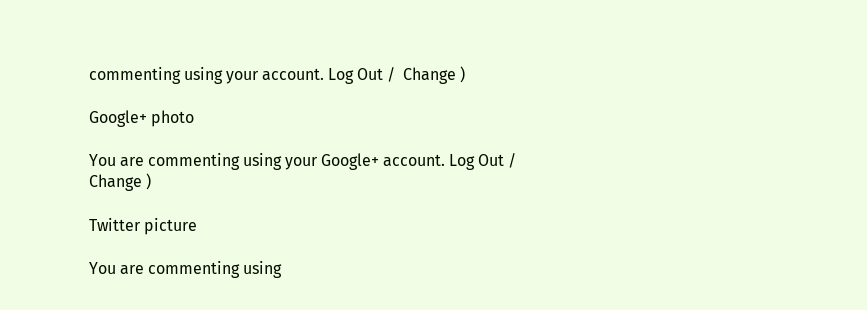commenting using your account. Log Out /  Change )

Google+ photo

You are commenting using your Google+ account. Log Out /  Change )

Twitter picture

You are commenting using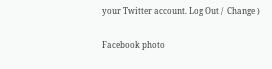your Twitter account. Log Out /  Change )

Facebook photo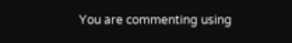You are commenting using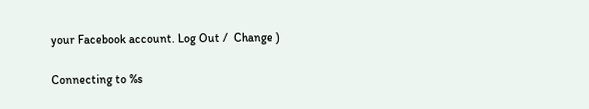your Facebook account. Log Out /  Change )

Connecting to %s